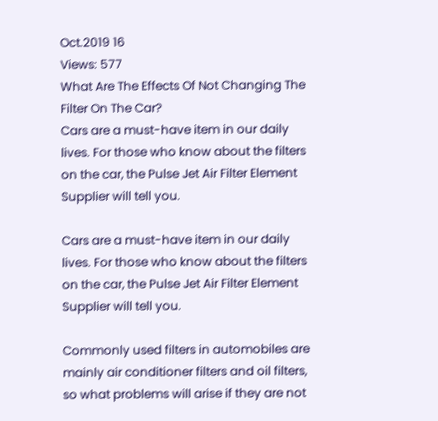Oct.2019 16
Views: 577
What Are The Effects Of Not Changing The Filter On The Car?
Cars are a must-have item in our daily lives. For those who know about the filters on the car, the Pulse Jet Air Filter Element Supplier will tell you.

Cars are a must-have item in our daily lives. For those who know about the filters on the car, the Pulse Jet Air Filter Element Supplier will tell you.

Commonly used filters in automobiles are mainly air conditioner filters and oil filters, so what problems will arise if they are not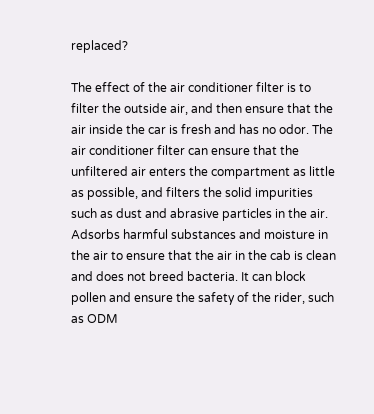replaced?

The effect of the air conditioner filter is to filter the outside air, and then ensure that the air inside the car is fresh and has no odor. The air conditioner filter can ensure that the unfiltered air enters the compartment as little as possible, and filters the solid impurities such as dust and abrasive particles in the air. Adsorbs harmful substances and moisture in the air to ensure that the air in the cab is clean and does not breed bacteria. It can block pollen and ensure the safety of the rider, such as ODM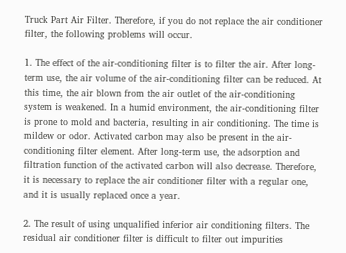Truck Part Air Filter. Therefore, if you do not replace the air conditioner filter, the following problems will occur.

1. The effect of the air-conditioning filter is to filter the air. After long-term use, the air volume of the air-conditioning filter can be reduced. At this time, the air blown from the air outlet of the air-conditioning system is weakened. In a humid environment, the air-conditioning filter is prone to mold and bacteria, resulting in air conditioning. The time is mildew or odor. Activated carbon may also be present in the air-conditioning filter element. After long-term use, the adsorption and filtration function of the activated carbon will also decrease. Therefore, it is necessary to replace the air conditioner filter with a regular one, and it is usually replaced once a year.

2. The result of using unqualified inferior air conditioning filters. The residual air conditioner filter is difficult to filter out impurities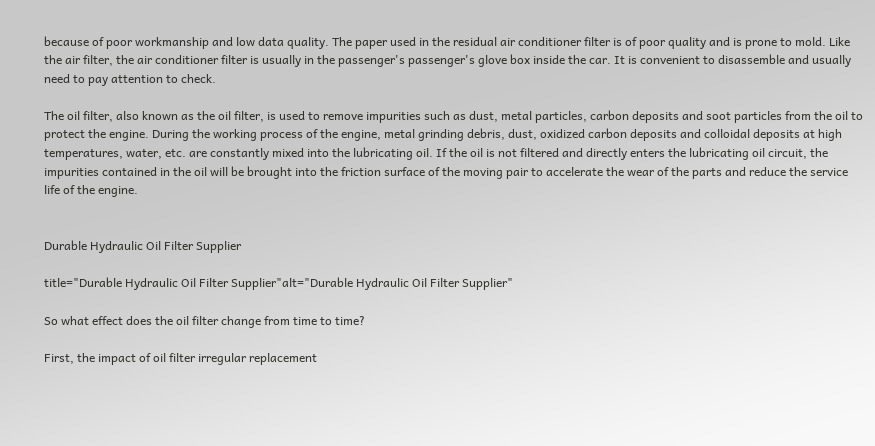because of poor workmanship and low data quality. The paper used in the residual air conditioner filter is of poor quality and is prone to mold. Like the air filter, the air conditioner filter is usually in the passenger's passenger's glove box inside the car. It is convenient to disassemble and usually need to pay attention to check.

The oil filter, also known as the oil filter, is used to remove impurities such as dust, metal particles, carbon deposits and soot particles from the oil to protect the engine. During the working process of the engine, metal grinding debris, dust, oxidized carbon deposits and colloidal deposits at high temperatures, water, etc. are constantly mixed into the lubricating oil. If the oil is not filtered and directly enters the lubricating oil circuit, the impurities contained in the oil will be brought into the friction surface of the moving pair to accelerate the wear of the parts and reduce the service life of the engine.


Durable Hydraulic Oil Filter Supplier

title="Durable Hydraulic Oil Filter Supplier"alt="Durable Hydraulic Oil Filter Supplier"

So what effect does the oil filter change from time to time?

First, the impact of oil filter irregular replacement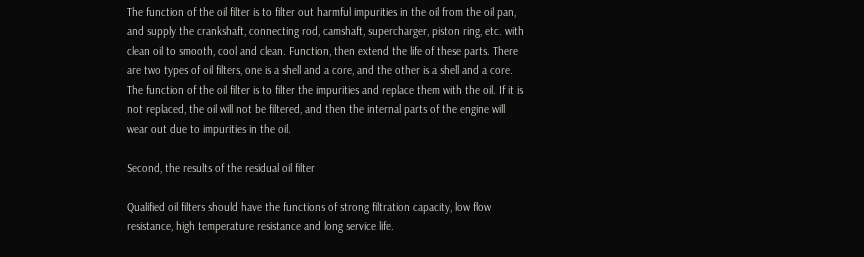The function of the oil filter is to filter out harmful impurities in the oil from the oil pan, and supply the crankshaft, connecting rod, camshaft, supercharger, piston ring, etc. with clean oil to smooth, cool and clean. Function, then extend the life of these parts. There are two types of oil filters, one is a shell and a core, and the other is a shell and a core. The function of the oil filter is to filter the impurities and replace them with the oil. If it is not replaced, the oil will not be filtered, and then the internal parts of the engine will wear out due to impurities in the oil.

Second, the results of the residual oil filter

Qualified oil filters should have the functions of strong filtration capacity, low flow resistance, high temperature resistance and long service life.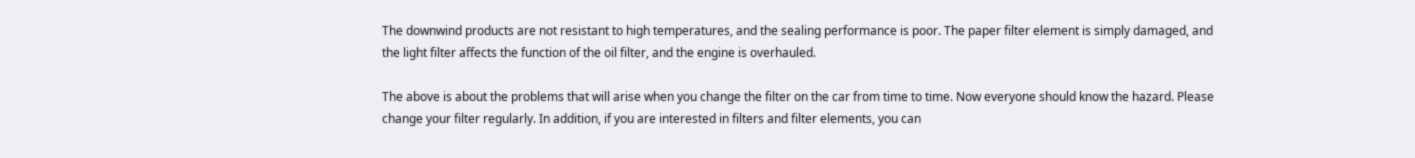The downwind products are not resistant to high temperatures, and the sealing performance is poor. The paper filter element is simply damaged, and the light filter affects the function of the oil filter, and the engine is overhauled.

The above is about the problems that will arise when you change the filter on the car from time to time. Now everyone should know the hazard. Please change your filter regularly. In addition, if you are interested in filters and filter elements, you can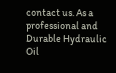contact us. As a professional and Durable Hydraulic Oil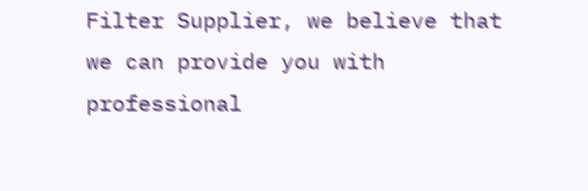Filter Supplier, we believe that we can provide you with professional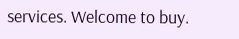services. Welcome to buy.